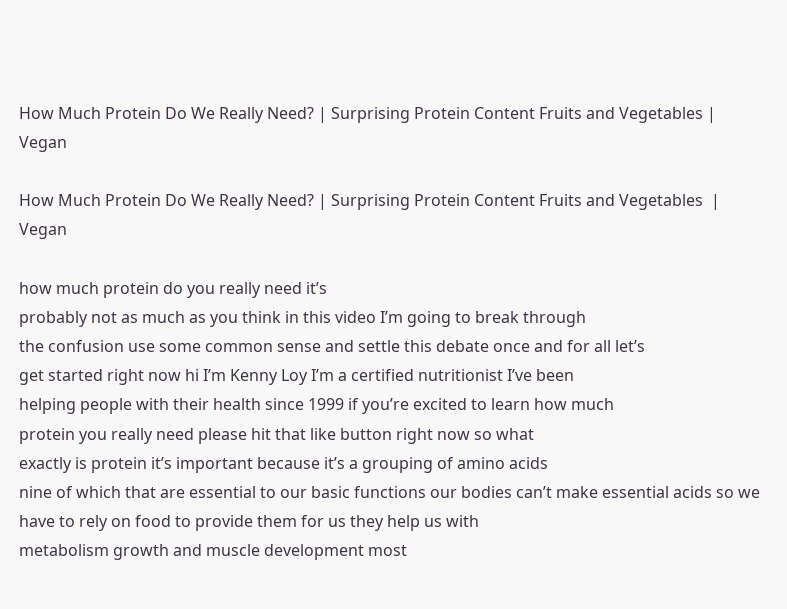How Much Protein Do We Really Need? | Surprising Protein Content Fruits and Vegetables | Vegan

How Much Protein Do We Really Need? | Surprising Protein Content Fruits and Vegetables  | Vegan

how much protein do you really need it’s
probably not as much as you think in this video I’m going to break through
the confusion use some common sense and settle this debate once and for all let’s
get started right now hi I’m Kenny Loy I’m a certified nutritionist I’ve been
helping people with their health since 1999 if you’re excited to learn how much
protein you really need please hit that like button right now so what
exactly is protein it’s important because it’s a grouping of amino acids
nine of which that are essential to our basic functions our bodies can’t make essential acids so we have to rely on food to provide them for us they help us with
metabolism growth and muscle development most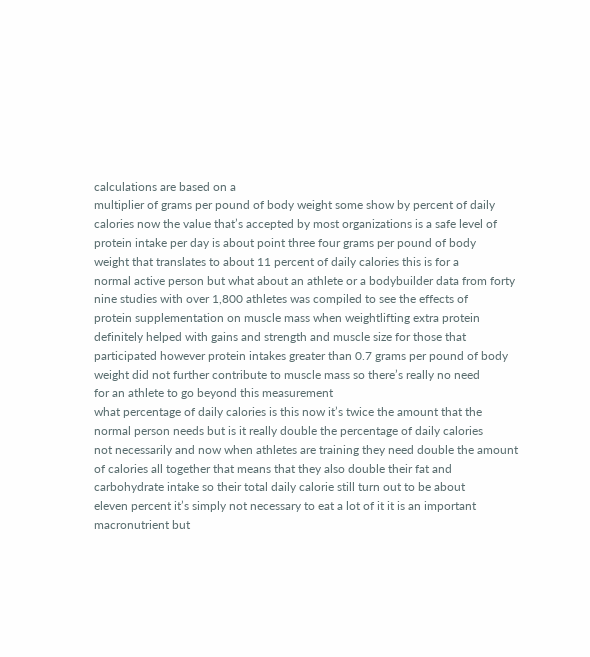calculations are based on a
multiplier of grams per pound of body weight some show by percent of daily
calories now the value that’s accepted by most organizations is a safe level of
protein intake per day is about point three four grams per pound of body
weight that translates to about 11 percent of daily calories this is for a
normal active person but what about an athlete or a bodybuilder data from forty
nine studies with over 1,800 athletes was compiled to see the effects of
protein supplementation on muscle mass when weightlifting extra protein
definitely helped with gains and strength and muscle size for those that
participated however protein intakes greater than 0.7 grams per pound of body
weight did not further contribute to muscle mass so there’s really no need
for an athlete to go beyond this measurement
what percentage of daily calories is this now it’s twice the amount that the
normal person needs but is it really double the percentage of daily calories
not necessarily and now when athletes are training they need double the amount
of calories all together that means that they also double their fat and
carbohydrate intake so their total daily calorie still turn out to be about
eleven percent it’s simply not necessary to eat a lot of it it is an important
macronutrient but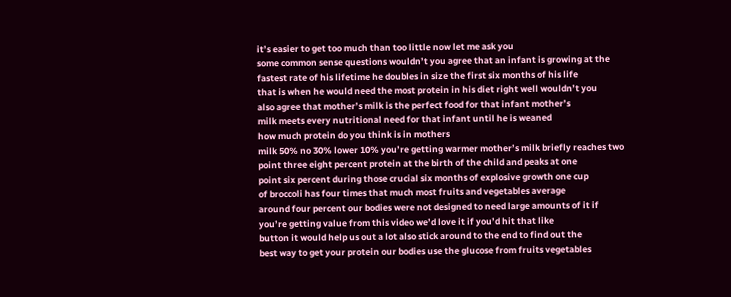it’s easier to get too much than too little now let me ask you
some common sense questions wouldn’t you agree that an infant is growing at the
fastest rate of his lifetime he doubles in size the first six months of his life
that is when he would need the most protein in his diet right well wouldn’t you
also agree that mother’s milk is the perfect food for that infant mother’s
milk meets every nutritional need for that infant until he is weaned
how much protein do you think is in mothers
milk 50% no 30% lower 10% you’re getting warmer mother’s milk briefly reaches two
point three eight percent protein at the birth of the child and peaks at one
point six percent during those crucial six months of explosive growth one cup
of broccoli has four times that much most fruits and vegetables average
around four percent our bodies were not designed to need large amounts of it if
you’re getting value from this video we’d love it if you’d hit that like
button it would help us out a lot also stick around to the end to find out the
best way to get your protein our bodies use the glucose from fruits vegetables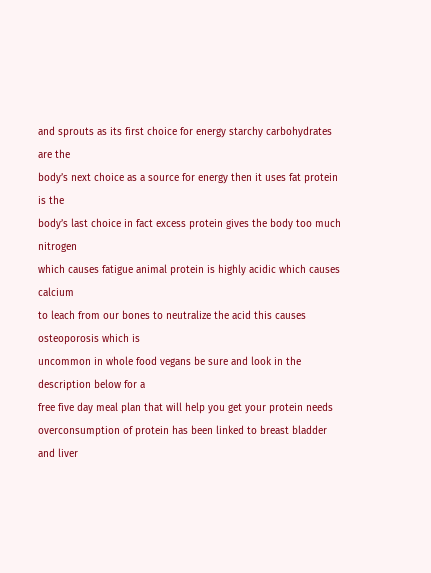and sprouts as its first choice for energy starchy carbohydrates are the
body’s next choice as a source for energy then it uses fat protein is the
body’s last choice in fact excess protein gives the body too much nitrogen
which causes fatigue animal protein is highly acidic which causes calcium
to leach from our bones to neutralize the acid this causes osteoporosis which is
uncommon in whole food vegans be sure and look in the description below for a
free five day meal plan that will help you get your protein needs
overconsumption of protein has been linked to breast bladder and liver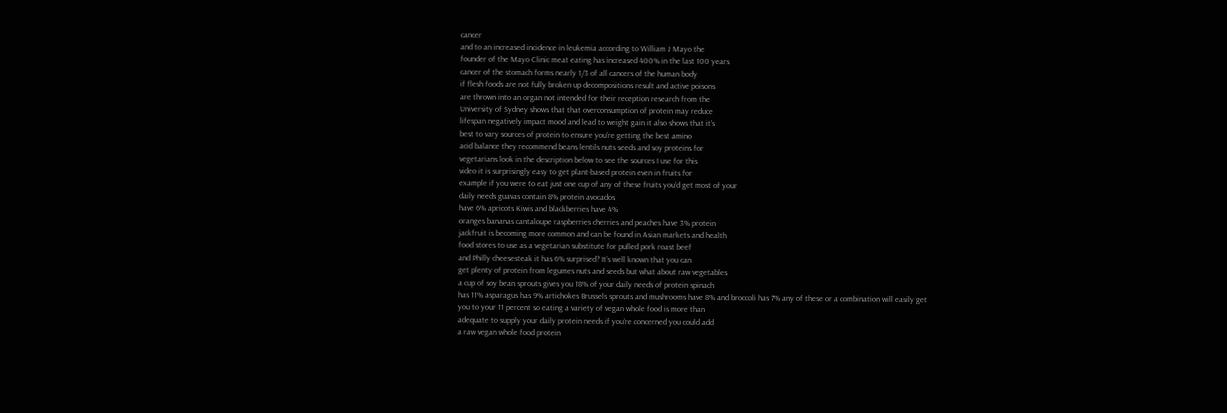cancer
and to an increased incidence in leukemia according to William J Mayo the
founder of the Mayo Clinic meat eating has increased 400% in the last 100 years
cancer of the stomach forms nearly 1/3 of all cancers of the human body
if flesh foods are not fully broken up decompositions result and active poisons
are thrown into an organ not intended for their reception research from the
University of Sydney shows that that overconsumption of protein may reduce
lifespan negatively impact mood and lead to weight gain it also shows that it’s
best to vary sources of protein to ensure you’re getting the best amino
acid balance they recommend beans lentils nuts seeds and soy proteins for
vegetarians look in the description below to see the sources I use for this
video it is surprisingly easy to get plant-based protein even in fruits for
example if you were to eat just one cup of any of these fruits you’d get most of your
daily needs guavas contain 8% protein avocados
have 6% apricots Kiwis and blackberries have 4%
oranges bananas cantaloupe raspberries cherries and peaches have 3% protein
jackfruit is becoming more common and can be found in Asian markets and health
food stores to use as a vegetarian substitute for pulled pork roast beef
and Philly cheesesteak it has 6% surprised? It’s well known that you can
get plenty of protein from legumes nuts and seeds but what about raw vegetables
a cup of soy bean sprouts gives you 18% of your daily needs of protein spinach
has 11% asparagus has 9% artichokes Brussels sprouts and mushrooms have 8% and broccoli has 7% any of these or a combination will easily get
you to your 11 percent so eating a variety of vegan whole food is more than
adequate to supply your daily protein needs if you’re concerned you could add
a raw vegan whole food protein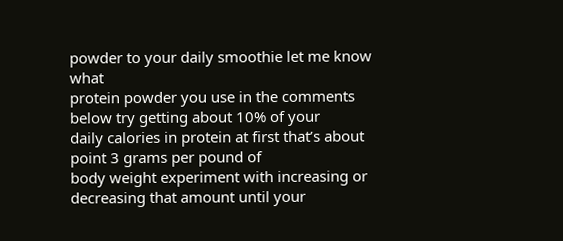powder to your daily smoothie let me know what
protein powder you use in the comments below try getting about 10% of your
daily calories in protein at first that’s about point 3 grams per pound of
body weight experiment with increasing or decreasing that amount until your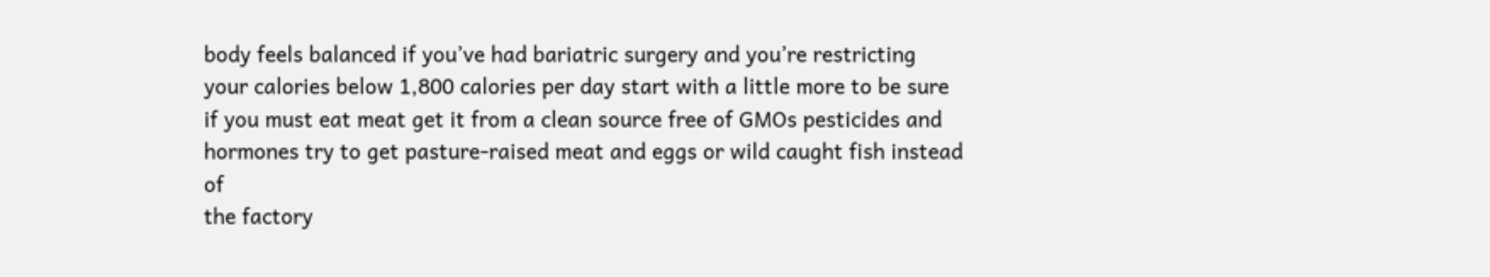body feels balanced if you’ve had bariatric surgery and you’re restricting
your calories below 1,800 calories per day start with a little more to be sure
if you must eat meat get it from a clean source free of GMOs pesticides and
hormones try to get pasture-raised meat and eggs or wild caught fish instead of
the factory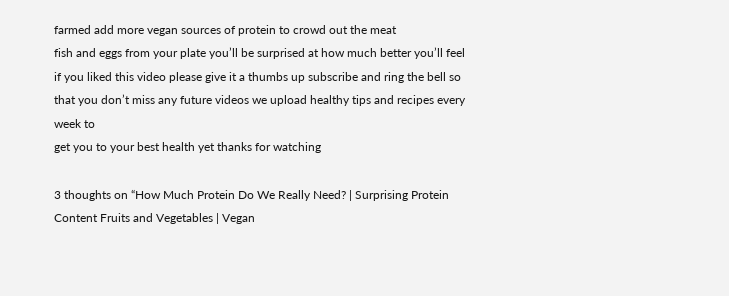farmed add more vegan sources of protein to crowd out the meat
fish and eggs from your plate you’ll be surprised at how much better you’ll feel
if you liked this video please give it a thumbs up subscribe and ring the bell so
that you don’t miss any future videos we upload healthy tips and recipes every week to
get you to your best health yet thanks for watching

3 thoughts on “How Much Protein Do We Really Need? | Surprising Protein Content Fruits and Vegetables | Vegan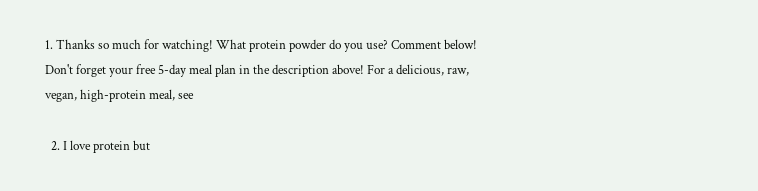1. Thanks so much for watching! What protein powder do you use? Comment below! Don't forget your free 5-day meal plan in the description above! For a delicious, raw, vegan, high-protein meal, see

  2. I love protein but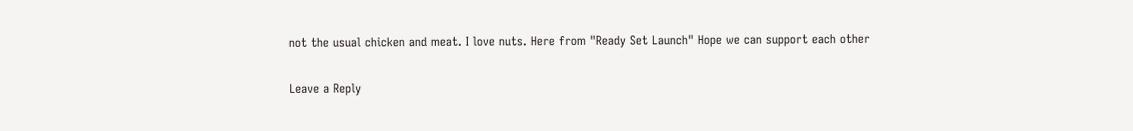not the usual chicken and meat. I love nuts. Here from "Ready Set Launch" Hope we can support each other

Leave a Reply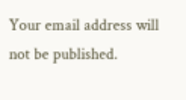Your email address will not be published.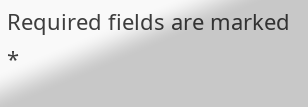Required fields are marked *